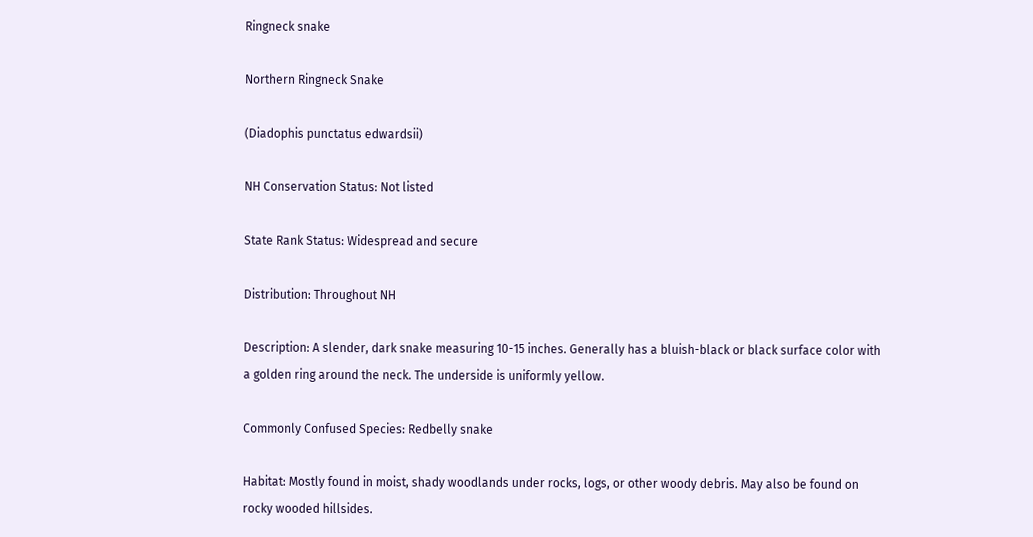Ringneck snake

Northern Ringneck Snake

(Diadophis punctatus edwardsii)

NH Conservation Status: Not listed

State Rank Status: Widespread and secure

Distribution: Throughout NH

Description: A slender, dark snake measuring 10-15 inches. Generally has a bluish-black or black surface color with a golden ring around the neck. The underside is uniformly yellow.

Commonly Confused Species: Redbelly snake

Habitat: Mostly found in moist, shady woodlands under rocks, logs, or other woody debris. May also be found on rocky wooded hillsides.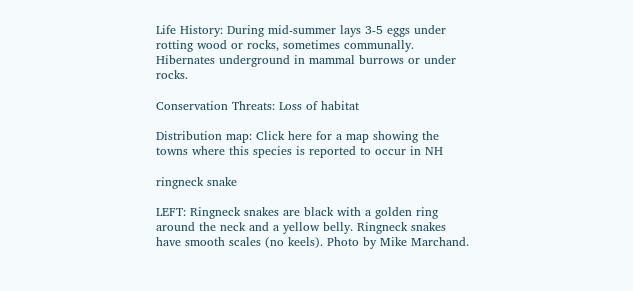Life History: During mid-summer lays 3-5 eggs under rotting wood or rocks, sometimes communally. Hibernates underground in mammal burrows or under rocks.

Conservation Threats: Loss of habitat

Distribution map: Click here for a map showing the towns where this species is reported to occur in NH

ringneck snake

LEFT: Ringneck snakes are black with a golden ring around the neck and a yellow belly. Ringneck snakes have smooth scales (no keels). Photo by Mike Marchand.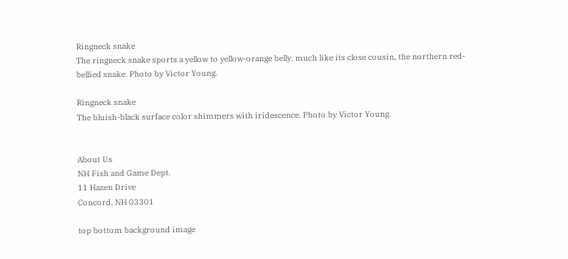Ringneck snake
The ringneck snake sports a yellow to yellow-orange belly, much like its close cousin, the northern red-bellied snake. Photo by Victor Young.

Ringneck snake
The bluish-black surface color shimmers with iridescence. Photo by Victor Young.


About Us
NH Fish and Game Dept.
11 Hazen Drive
Concord, NH 03301

top bottom background image